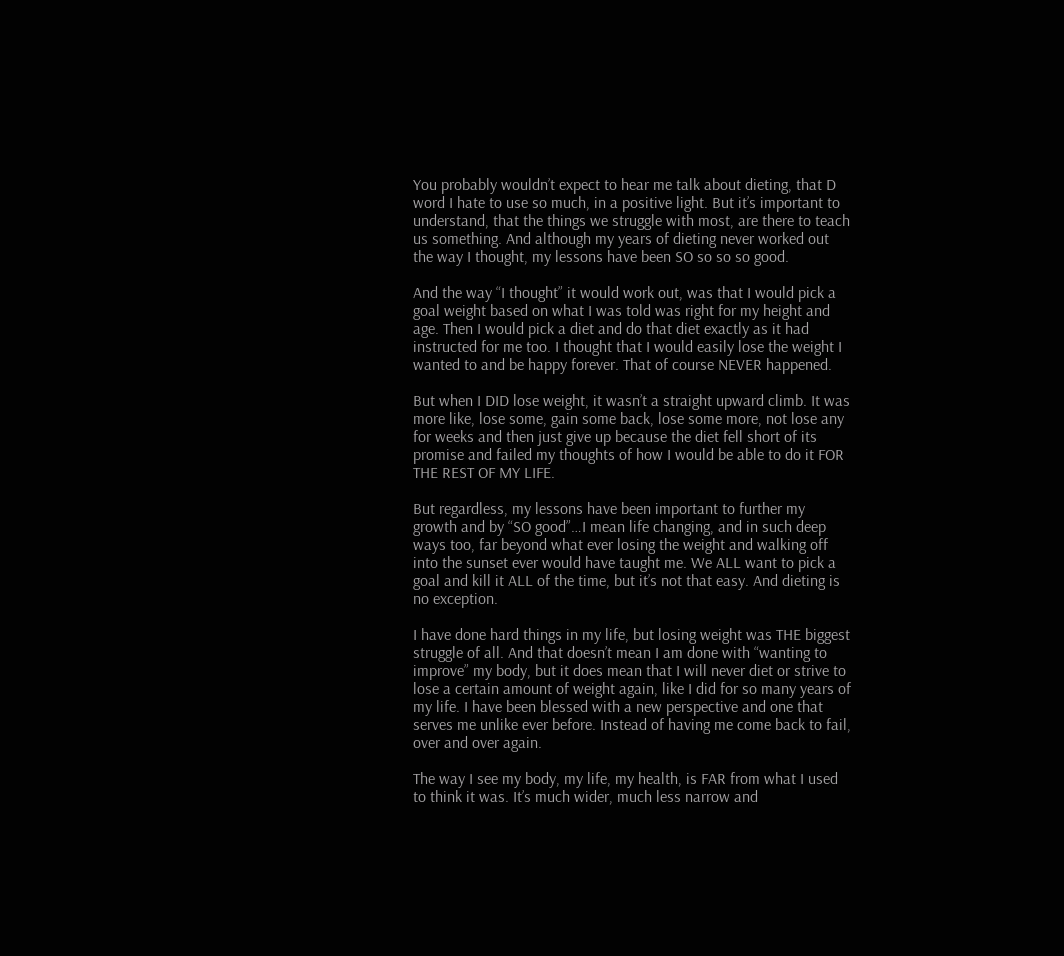You probably wouldn’t expect to hear me talk about dieting, that D word I hate to use so much, in a positive light. But it’s important to understand, that the things we struggle with most, are there to teach us something. And although my years of dieting never worked out the way I thought, my lessons have been SO so so so good.

And the way “I thought” it would work out, was that I would pick a goal weight based on what I was told was right for my height and age. Then I would pick a diet and do that diet exactly as it had instructed for me too. I thought that I would easily lose the weight I wanted to and be happy forever. That of course NEVER happened.

But when I DID lose weight, it wasn’t a straight upward climb. It was more like, lose some, gain some back, lose some more, not lose any for weeks and then just give up because the diet fell short of its promise and failed my thoughts of how I would be able to do it FOR THE REST OF MY LIFE.

But regardless, my lessons have been important to further my growth and by “SO good”…I mean life changing, and in such deep ways too, far beyond what ever losing the weight and walking off into the sunset ever would have taught me. We ALL want to pick a goal and kill it ALL of the time, but it’s not that easy. And dieting is no exception.

I have done hard things in my life, but losing weight was THE biggest struggle of all. And that doesn’t mean I am done with “wanting to improve” my body, but it does mean that I will never diet or strive to lose a certain amount of weight again, like I did for so many years of my life. I have been blessed with a new perspective and one that serves me unlike ever before. Instead of having me come back to fail, over and over again.

The way I see my body, my life, my health, is FAR from what I used to think it was. It’s much wider, much less narrow and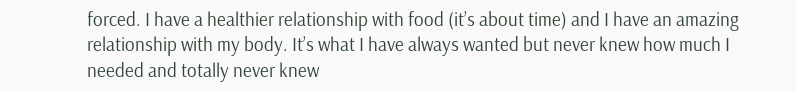forced. I have a healthier relationship with food (it’s about time) and I have an amazing relationship with my body. It’s what I have always wanted but never knew how much I needed and totally never knew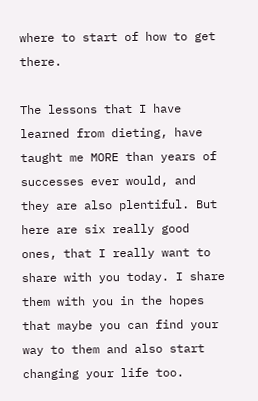where to start of how to get there.

The lessons that I have learned from dieting, have taught me MORE than years of successes ever would, and they are also plentiful. But here are six really good ones, that I really want to share with you today. I share them with you in the hopes that maybe you can find your way to them and also start changing your life too.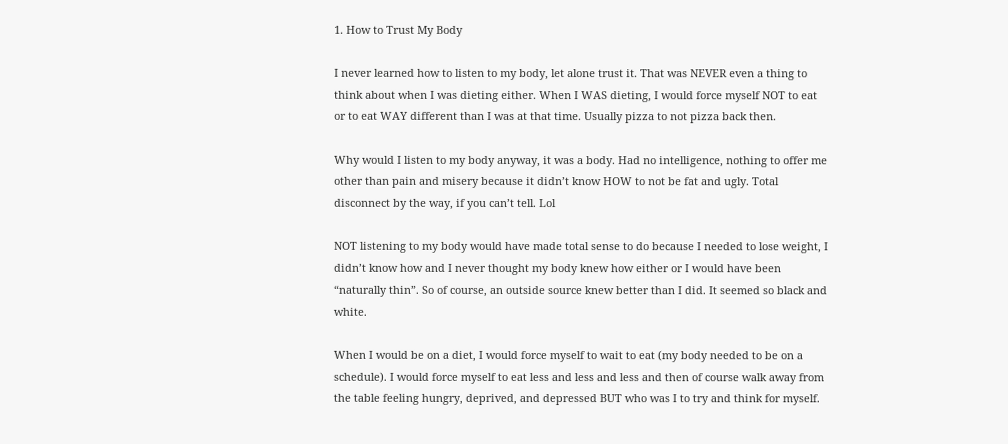1. How to Trust My Body

I never learned how to listen to my body, let alone trust it. That was NEVER even a thing to think about when I was dieting either. When I WAS dieting, I would force myself NOT to eat or to eat WAY different than I was at that time. Usually pizza to not pizza back then.

Why would I listen to my body anyway, it was a body. Had no intelligence, nothing to offer me other than pain and misery because it didn’t know HOW to not be fat and ugly. Total disconnect by the way, if you can’t tell. Lol

NOT listening to my body would have made total sense to do because I needed to lose weight, I didn’t know how and I never thought my body knew how either or I would have been “naturally thin”. So of course, an outside source knew better than I did. It seemed so black and white.

When I would be on a diet, I would force myself to wait to eat (my body needed to be on a schedule). I would force myself to eat less and less and less and then of course walk away from the table feeling hungry, deprived, and depressed BUT who was I to try and think for myself.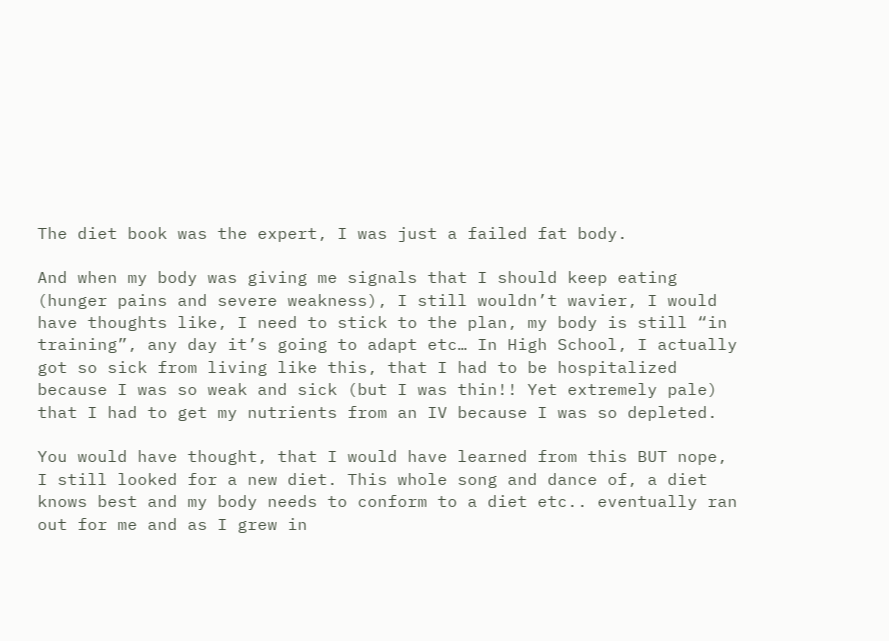The diet book was the expert, I was just a failed fat body.

And when my body was giving me signals that I should keep eating (hunger pains and severe weakness), I still wouldn’t wavier, I would have thoughts like, I need to stick to the plan, my body is still “in training”, any day it’s going to adapt etc… In High School, I actually got so sick from living like this, that I had to be hospitalized because I was so weak and sick (but I was thin!! Yet extremely pale) that I had to get my nutrients from an IV because I was so depleted.

You would have thought, that I would have learned from this BUT nope, I still looked for a new diet. This whole song and dance of, a diet knows best and my body needs to conform to a diet etc.. eventually ran out for me and as I grew in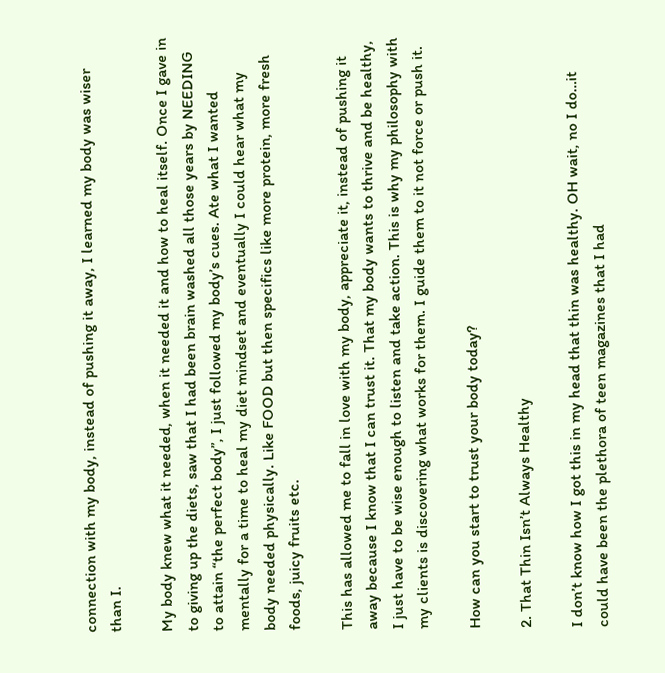connection with my body, instead of pushing it away, I learned my body was wiser than I.

My body knew what it needed, when it needed it and how to heal itself. Once I gave in to giving up the diets, saw that I had been brain washed all those years by NEEDING to attain “the perfect body”, I just followed my body’s cues. Ate what I wanted mentally for a time to heal my diet mindset and eventually I could hear what my body needed physically. Like FOOD but then specifics like more protein, more fresh foods, juicy fruits etc.

This has allowed me to fall in love with my body, appreciate it, instead of pushing it away because I know that I can trust it. That my body wants to thrive and be healthy, I just have to be wise enough to listen and take action. This is why my philosophy with my clients is discovering what works for them. I guide them to it not force or push it.

How can you start to trust your body today?

2. That Thin Isn’t Always Healthy

I don’t know how I got this in my head that thin was healthy. OH wait, no I do…it could have been the plethora of teen magazines that I had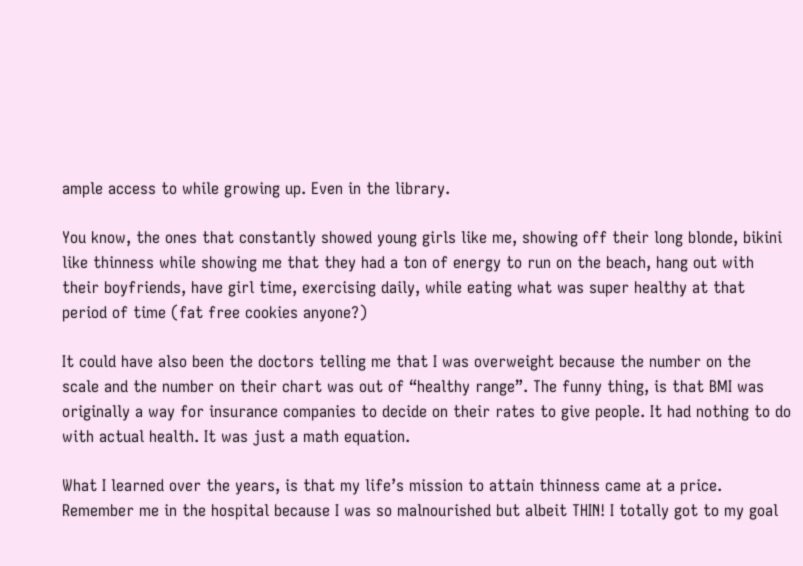ample access to while growing up. Even in the library.

You know, the ones that constantly showed young girls like me, showing off their long blonde, bikini like thinness while showing me that they had a ton of energy to run on the beach, hang out with their boyfriends, have girl time, exercising daily, while eating what was super healthy at that period of time (fat free cookies anyone?)

It could have also been the doctors telling me that I was overweight because the number on the scale and the number on their chart was out of “healthy range”. The funny thing, is that BMI was originally a way for insurance companies to decide on their rates to give people. It had nothing to do with actual health. It was just a math equation.

What I learned over the years, is that my life’s mission to attain thinness came at a price. Remember me in the hospital because I was so malnourished but albeit THIN! I totally got to my goal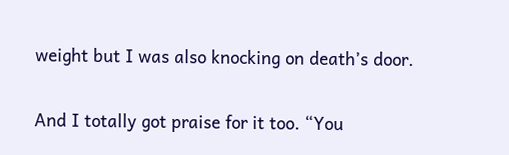weight but I was also knocking on death’s door.

And I totally got praise for it too. “You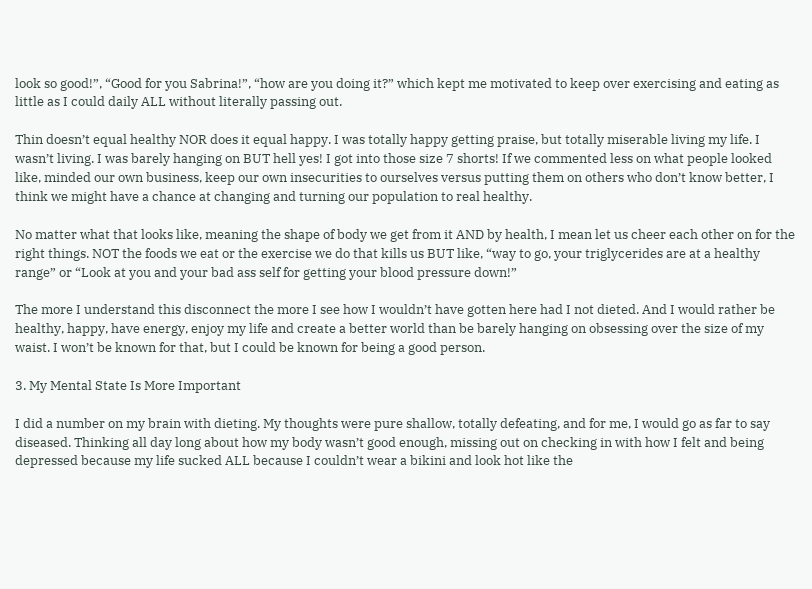look so good!”, “Good for you Sabrina!”, “how are you doing it?” which kept me motivated to keep over exercising and eating as little as I could daily ALL without literally passing out.

Thin doesn’t equal healthy NOR does it equal happy. I was totally happy getting praise, but totally miserable living my life. I wasn’t living. I was barely hanging on BUT hell yes! I got into those size 7 shorts! If we commented less on what people looked like, minded our own business, keep our own insecurities to ourselves versus putting them on others who don’t know better, I think we might have a chance at changing and turning our population to real healthy.

No matter what that looks like, meaning the shape of body we get from it AND by health, I mean let us cheer each other on for the right things. NOT the foods we eat or the exercise we do that kills us BUT like, “way to go, your triglycerides are at a healthy range” or “Look at you and your bad ass self for getting your blood pressure down!”

The more I understand this disconnect the more I see how I wouldn’t have gotten here had I not dieted. And I would rather be healthy, happy, have energy, enjoy my life and create a better world than be barely hanging on obsessing over the size of my waist. I won’t be known for that, but I could be known for being a good person.

3. My Mental State Is More Important

I did a number on my brain with dieting. My thoughts were pure shallow, totally defeating, and for me, I would go as far to say diseased. Thinking all day long about how my body wasn’t good enough, missing out on checking in with how I felt and being depressed because my life sucked ALL because I couldn’t wear a bikini and look hot like the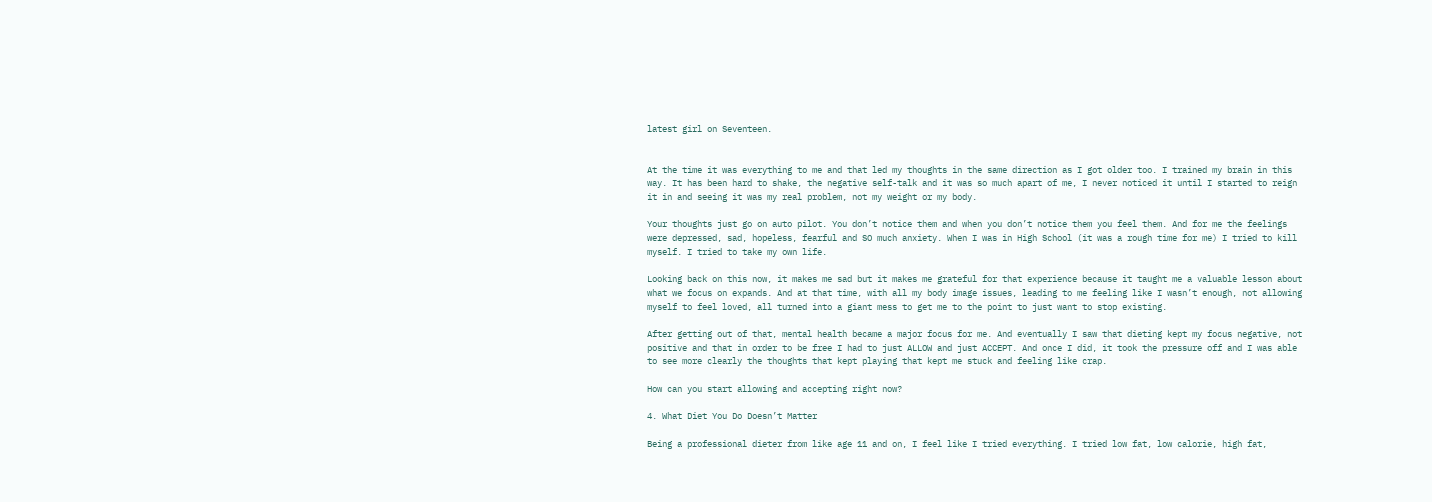latest girl on Seventeen.


At the time it was everything to me and that led my thoughts in the same direction as I got older too. I trained my brain in this way. It has been hard to shake, the negative self-talk and it was so much apart of me, I never noticed it until I started to reign it in and seeing it was my real problem, not my weight or my body.

Your thoughts just go on auto pilot. You don’t notice them and when you don’t notice them you feel them. And for me the feelings were depressed, sad, hopeless, fearful and SO much anxiety. When I was in High School (it was a rough time for me) I tried to kill myself. I tried to take my own life.

Looking back on this now, it makes me sad but it makes me grateful for that experience because it taught me a valuable lesson about what we focus on expands. And at that time, with all my body image issues, leading to me feeling like I wasn’t enough, not allowing myself to feel loved, all turned into a giant mess to get me to the point to just want to stop existing.

After getting out of that, mental health became a major focus for me. And eventually I saw that dieting kept my focus negative, not positive and that in order to be free I had to just ALLOW and just ACCEPT. And once I did, it took the pressure off and I was able to see more clearly the thoughts that kept playing that kept me stuck and feeling like crap.

How can you start allowing and accepting right now?

4. What Diet You Do Doesn’t Matter

Being a professional dieter from like age 11 and on, I feel like I tried everything. I tried low fat, low calorie, high fat,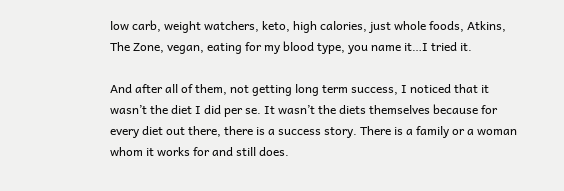low carb, weight watchers, keto, high calories, just whole foods, Atkins, The Zone, vegan, eating for my blood type, you name it…I tried it.

And after all of them, not getting long term success, I noticed that it wasn’t the diet I did per se. It wasn’t the diets themselves because for every diet out there, there is a success story. There is a family or a woman whom it works for and still does.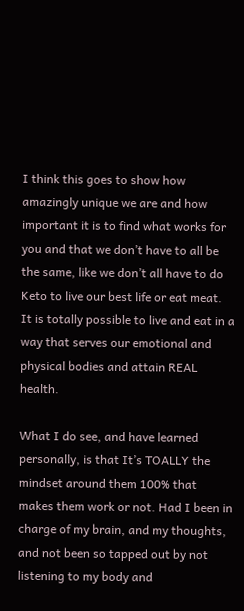I think this goes to show how amazingly unique we are and how important it is to find what works for you and that we don’t have to all be the same, like we don’t all have to do Keto to live our best life or eat meat. It is totally possible to live and eat in a way that serves our emotional and physical bodies and attain REAL health.

What I do see, and have learned personally, is that It’s TOALLY the mindset around them 100% that makes them work or not. Had I been in charge of my brain, and my thoughts, and not been so tapped out by not listening to my body and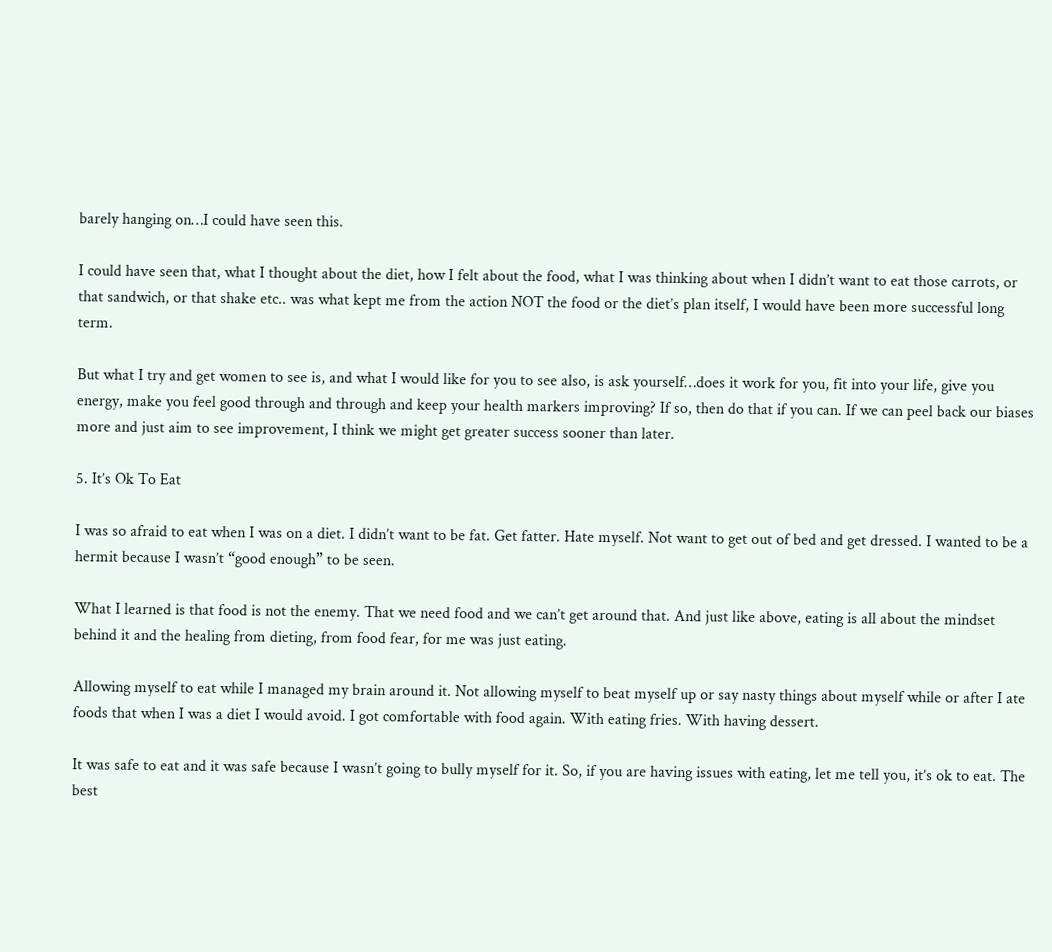barely hanging on…I could have seen this.

I could have seen that, what I thought about the diet, how I felt about the food, what I was thinking about when I didn’t want to eat those carrots, or that sandwich, or that shake etc.. was what kept me from the action NOT the food or the diet’s plan itself, I would have been more successful long term.

But what I try and get women to see is, and what I would like for you to see also, is ask yourself…does it work for you, fit into your life, give you energy, make you feel good through and through and keep your health markers improving? If so, then do that if you can. If we can peel back our biases more and just aim to see improvement, I think we might get greater success sooner than later.

5. It’s Ok To Eat

I was so afraid to eat when I was on a diet. I didn’t want to be fat. Get fatter. Hate myself. Not want to get out of bed and get dressed. I wanted to be a hermit because I wasn’t “good enough” to be seen.

What I learned is that food is not the enemy. That we need food and we can’t get around that. And just like above, eating is all about the mindset behind it and the healing from dieting, from food fear, for me was just eating.

Allowing myself to eat while I managed my brain around it. Not allowing myself to beat myself up or say nasty things about myself while or after I ate foods that when I was a diet I would avoid. I got comfortable with food again. With eating fries. With having dessert.

It was safe to eat and it was safe because I wasn’t going to bully myself for it. So, if you are having issues with eating, let me tell you, it’s ok to eat. The best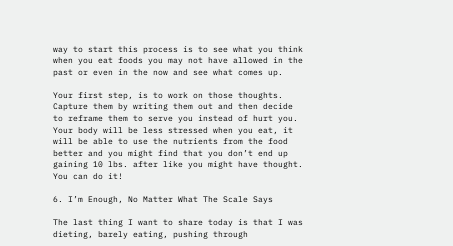way to start this process is to see what you think when you eat foods you may not have allowed in the past or even in the now and see what comes up.

Your first step, is to work on those thoughts. Capture them by writing them out and then decide to reframe them to serve you instead of hurt you. Your body will be less stressed when you eat, it will be able to use the nutrients from the food better and you might find that you don’t end up gaining 10 lbs. after like you might have thought. You can do it!

6. I’m Enough, No Matter What The Scale Says

The last thing I want to share today is that I was dieting, barely eating, pushing through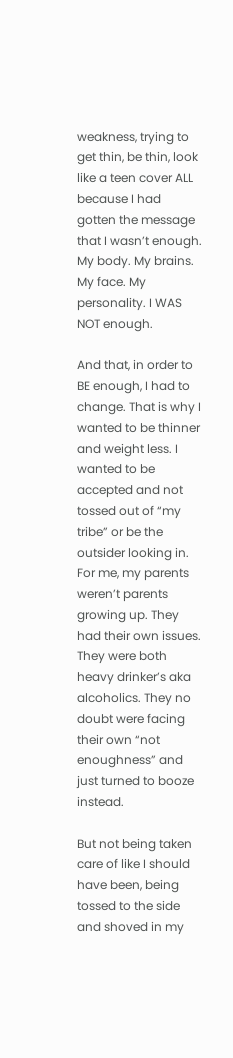weakness, trying to get thin, be thin, look like a teen cover ALL because I had gotten the message that I wasn’t enough. My body. My brains. My face. My personality. I WAS NOT enough.

And that, in order to BE enough, I had to change. That is why I wanted to be thinner and weight less. I wanted to be accepted and not tossed out of “my tribe” or be the outsider looking in. For me, my parents weren’t parents growing up. They had their own issues. They were both heavy drinker’s aka alcoholics. They no doubt were facing their own “not enoughness” and just turned to booze instead.

But not being taken care of like I should have been, being tossed to the side and shoved in my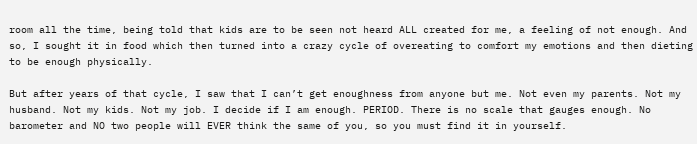room all the time, being told that kids are to be seen not heard ALL created for me, a feeling of not enough. And so, I sought it in food which then turned into a crazy cycle of overeating to comfort my emotions and then dieting to be enough physically.

But after years of that cycle, I saw that I can’t get enoughness from anyone but me. Not even my parents. Not my husband. Not my kids. Not my job. I decide if I am enough. PERIOD. There is no scale that gauges enough. No barometer and NO two people will EVER think the same of you, so you must find it in yourself.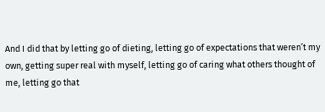And I did that by letting go of dieting, letting go of expectations that weren’t my own, getting super real with myself, letting go of caring what others thought of me, letting go that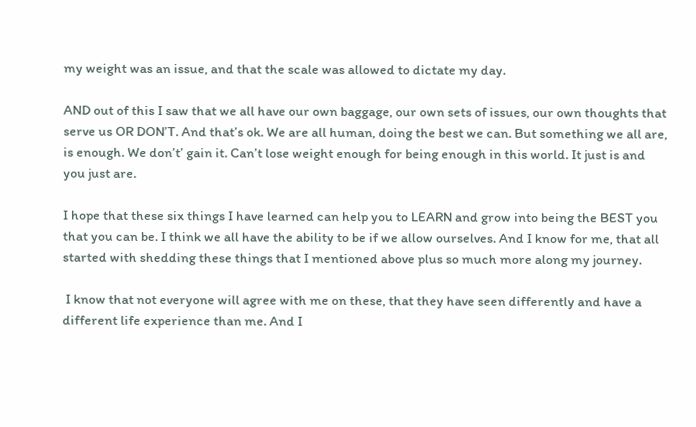my weight was an issue, and that the scale was allowed to dictate my day.

AND out of this I saw that we all have our own baggage, our own sets of issues, our own thoughts that serve us OR DON’T. And that’s ok. We are all human, doing the best we can. But something we all are, is enough. We don’t’ gain it. Can’t lose weight enough for being enough in this world. It just is and you just are.

I hope that these six things I have learned can help you to LEARN and grow into being the BEST you that you can be. I think we all have the ability to be if we allow ourselves. And I know for me, that all started with shedding these things that I mentioned above plus so much more along my journey.

 I know that not everyone will agree with me on these, that they have seen differently and have a different life experience than me. And I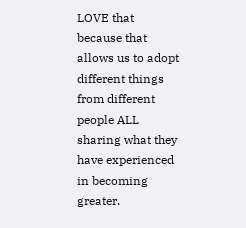LOVE that because that allows us to adopt different things from different people ALL sharing what they have experienced in becoming greater.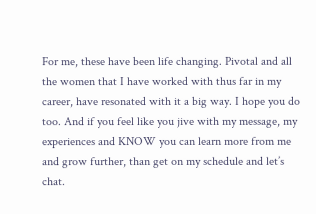For me, these have been life changing. Pivotal and all the women that I have worked with thus far in my career, have resonated with it a big way. I hope you do too. And if you feel like you jive with my message, my experiences and KNOW you can learn more from me and grow further, than get on my schedule and let’s chat.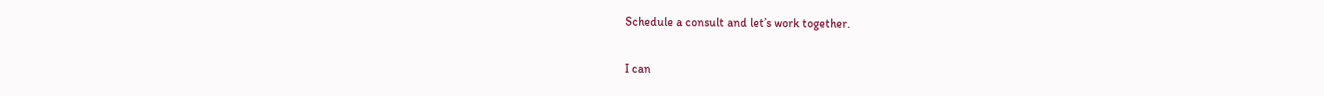Schedule a consult and let’s work together.

I can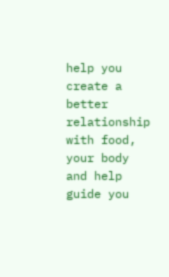help you create a better relationship with food, your body and help guide you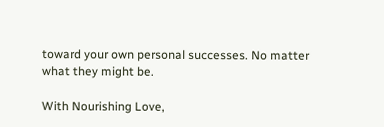toward your own personal successes. No matter what they might be.

With Nourishing Love,